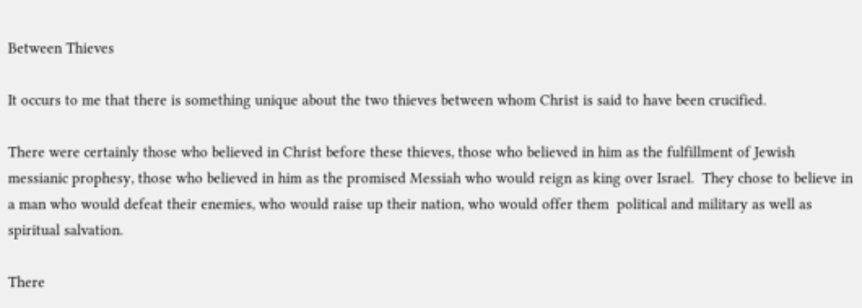Between Thieves

It occurs to me that there is something unique about the two thieves between whom Christ is said to have been crucified.

There were certainly those who believed in Christ before these thieves, those who believed in him as the fulfillment of Jewish messianic prophesy, those who believed in him as the promised Messiah who would reign as king over Israel.  They chose to believe in a man who would defeat their enemies, who would raise up their nation, who would offer them  political and military as well as spiritual salvation.

There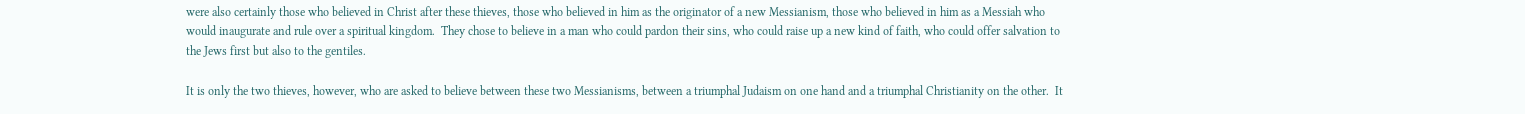were also certainly those who believed in Christ after these thieves, those who believed in him as the originator of a new Messianism, those who believed in him as a Messiah who would inaugurate and rule over a spiritual kingdom.  They chose to believe in a man who could pardon their sins, who could raise up a new kind of faith, who could offer salvation to the Jews first but also to the gentiles.

It is only the two thieves, however, who are asked to believe between these two Messianisms, between a triumphal Judaism on one hand and a triumphal Christianity on the other.  It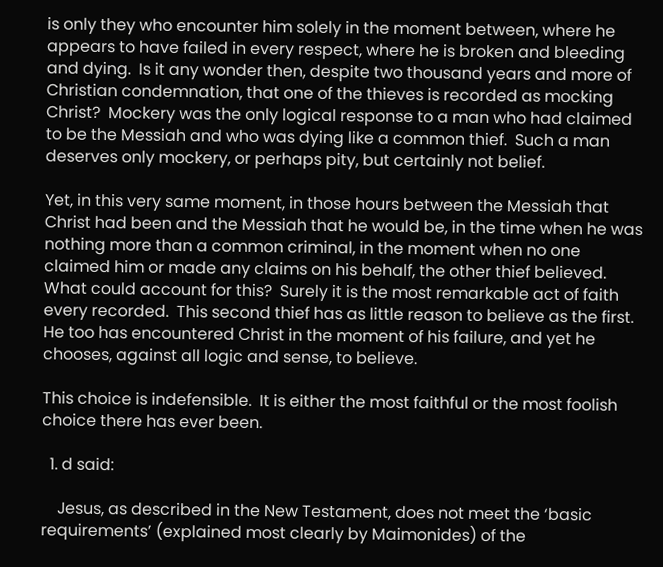is only they who encounter him solely in the moment between, where he appears to have failed in every respect, where he is broken and bleeding and dying.  Is it any wonder then, despite two thousand years and more of Christian condemnation, that one of the thieves is recorded as mocking Christ?  Mockery was the only logical response to a man who had claimed to be the Messiah and who was dying like a common thief.  Such a man deserves only mockery, or perhaps pity, but certainly not belief.

Yet, in this very same moment, in those hours between the Messiah that Christ had been and the Messiah that he would be, in the time when he was nothing more than a common criminal, in the moment when no one claimed him or made any claims on his behalf, the other thief believed.  What could account for this?  Surely it is the most remarkable act of faith every recorded.  This second thief has as little reason to believe as the first.  He too has encountered Christ in the moment of his failure, and yet he chooses, against all logic and sense, to believe.

This choice is indefensible.  It is either the most faithful or the most foolish choice there has ever been.

  1. d said:

    Jesus, as described in the New Testament, does not meet the ‘basic requirements’ (explained most clearly by Maimonides) of the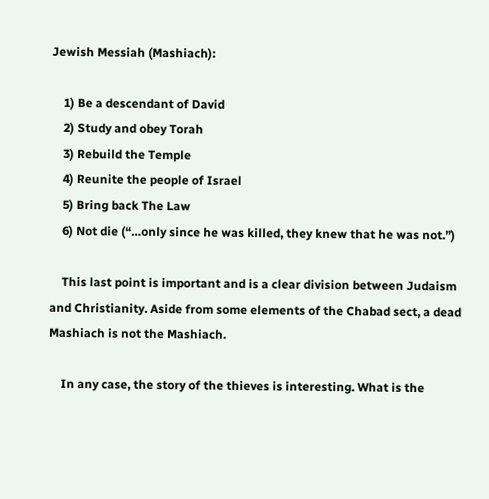Jewish Messiah (Mashiach):

    1) Be a descendant of David
    2) Study and obey Torah
    3) Rebuild the Temple
    4) Reunite the people of Israel
    5) Bring back The Law
    6) Not die (“…only since he was killed, they knew that he was not.”)

    This last point is important and is a clear division between Judaism and Christianity. Aside from some elements of the Chabad sect, a dead Mashiach is not the Mashiach.

    In any case, the story of the thieves is interesting. What is the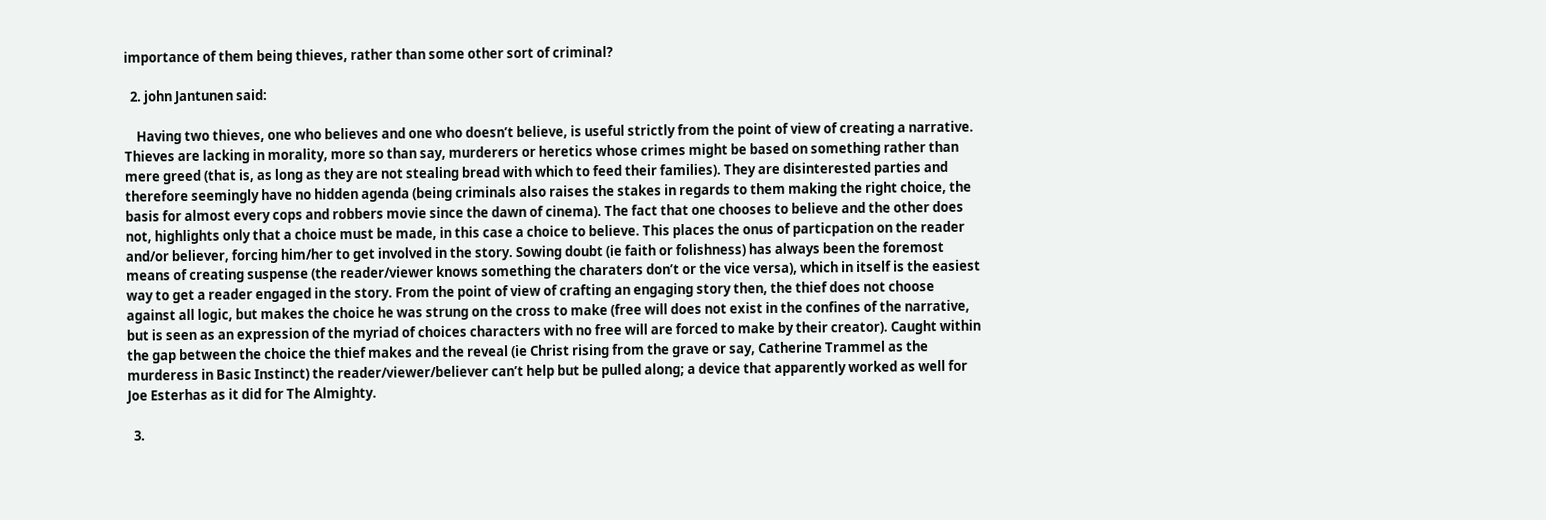importance of them being thieves, rather than some other sort of criminal?

  2. john Jantunen said:

    Having two thieves, one who believes and one who doesn’t believe, is useful strictly from the point of view of creating a narrative. Thieves are lacking in morality, more so than say, murderers or heretics whose crimes might be based on something rather than mere greed (that is, as long as they are not stealing bread with which to feed their families). They are disinterested parties and therefore seemingly have no hidden agenda (being criminals also raises the stakes in regards to them making the right choice, the basis for almost every cops and robbers movie since the dawn of cinema). The fact that one chooses to believe and the other does not, highlights only that a choice must be made, in this case a choice to believe. This places the onus of particpation on the reader and/or believer, forcing him/her to get involved in the story. Sowing doubt (ie faith or folishness) has always been the foremost means of creating suspense (the reader/viewer knows something the charaters don’t or the vice versa), which in itself is the easiest way to get a reader engaged in the story. From the point of view of crafting an engaging story then, the thief does not choose against all logic, but makes the choice he was strung on the cross to make (free will does not exist in the confines of the narrative, but is seen as an expression of the myriad of choices characters with no free will are forced to make by their creator). Caught within the gap between the choice the thief makes and the reveal (ie Christ rising from the grave or say, Catherine Trammel as the murderess in Basic Instinct) the reader/viewer/believer can’t help but be pulled along; a device that apparently worked as well for Joe Esterhas as it did for The Almighty.

  3.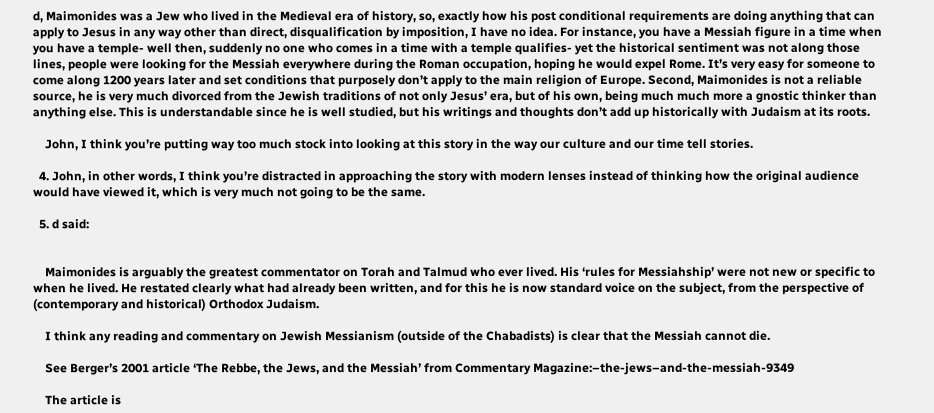d, Maimonides was a Jew who lived in the Medieval era of history, so, exactly how his post conditional requirements are doing anything that can apply to Jesus in any way other than direct, disqualification by imposition, I have no idea. For instance, you have a Messiah figure in a time when you have a temple- well then, suddenly no one who comes in a time with a temple qualifies- yet the historical sentiment was not along those lines, people were looking for the Messiah everywhere during the Roman occupation, hoping he would expel Rome. It’s very easy for someone to come along 1200 years later and set conditions that purposely don’t apply to the main religion of Europe. Second, Maimonides is not a reliable source, he is very much divorced from the Jewish traditions of not only Jesus’ era, but of his own, being much much more a gnostic thinker than anything else. This is understandable since he is well studied, but his writings and thoughts don’t add up historically with Judaism at its roots.

    John, I think you’re putting way too much stock into looking at this story in the way our culture and our time tell stories.

  4. John, in other words, I think you’re distracted in approaching the story with modern lenses instead of thinking how the original audience would have viewed it, which is very much not going to be the same.

  5. d said:


    Maimonides is arguably the greatest commentator on Torah and Talmud who ever lived. His ‘rules for Messiahship’ were not new or specific to when he lived. He restated clearly what had already been written, and for this he is now standard voice on the subject, from the perspective of (contemporary and historical) Orthodox Judaism.

    I think any reading and commentary on Jewish Messianism (outside of the Chabadists) is clear that the Messiah cannot die.

    See Berger’s 2001 article ‘The Rebbe, the Jews, and the Messiah’ from Commentary Magazine:–the-jews–and-the-messiah-9349

    The article is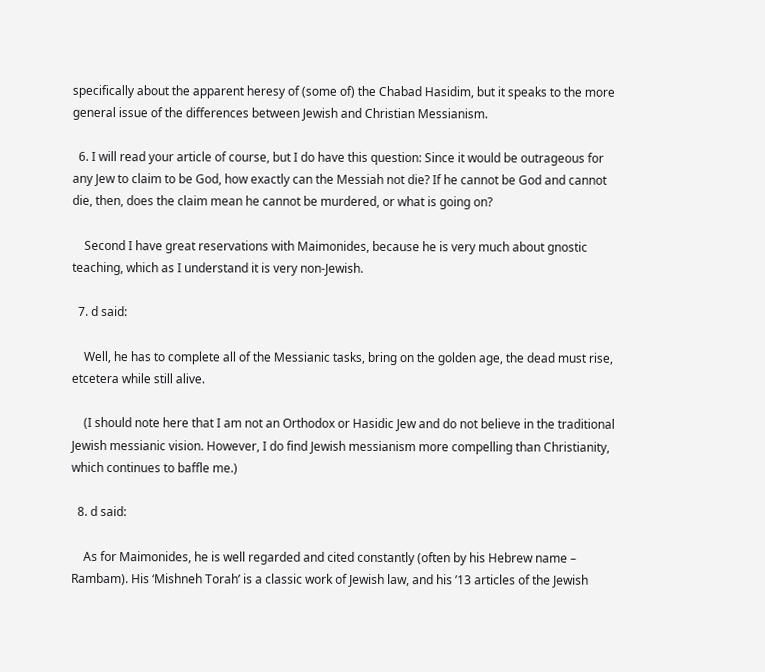specifically about the apparent heresy of (some of) the Chabad Hasidim, but it speaks to the more general issue of the differences between Jewish and Christian Messianism.

  6. I will read your article of course, but I do have this question: Since it would be outrageous for any Jew to claim to be God, how exactly can the Messiah not die? If he cannot be God and cannot die, then, does the claim mean he cannot be murdered, or what is going on?

    Second I have great reservations with Maimonides, because he is very much about gnostic teaching, which as I understand it is very non-Jewish.

  7. d said:

    Well, he has to complete all of the Messianic tasks, bring on the golden age, the dead must rise, etcetera while still alive.

    (I should note here that I am not an Orthodox or Hasidic Jew and do not believe in the traditional Jewish messianic vision. However, I do find Jewish messianism more compelling than Christianity, which continues to baffle me.)

  8. d said:

    As for Maimonides, he is well regarded and cited constantly (often by his Hebrew name – Rambam). His ‘Mishneh Torah’ is a classic work of Jewish law, and his ’13 articles of the Jewish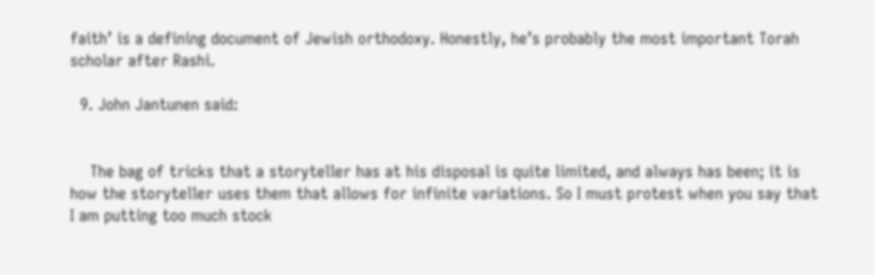faith’ is a defining document of Jewish orthodoxy. Honestly, he’s probably the most important Torah scholar after Rashi.

  9. John Jantunen said:


    The bag of tricks that a storyteller has at his disposal is quite limited, and always has been; it is how the storyteller uses them that allows for infinite variations. So I must protest when you say that I am putting too much stock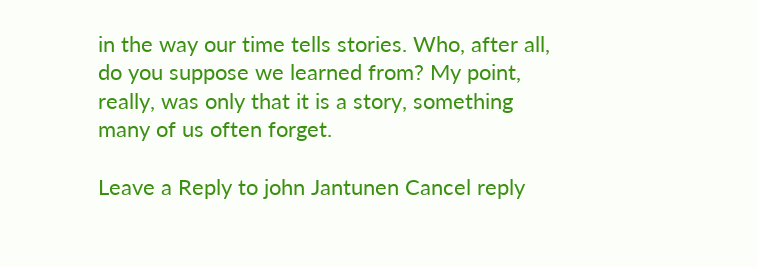in the way our time tells stories. Who, after all, do you suppose we learned from? My point, really, was only that it is a story, something many of us often forget.

Leave a Reply to john Jantunen Cancel reply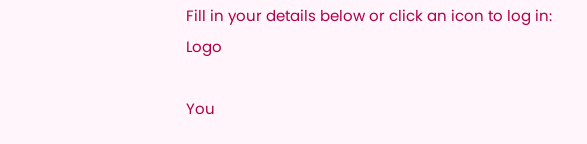Fill in your details below or click an icon to log in: Logo

You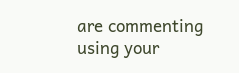are commenting using your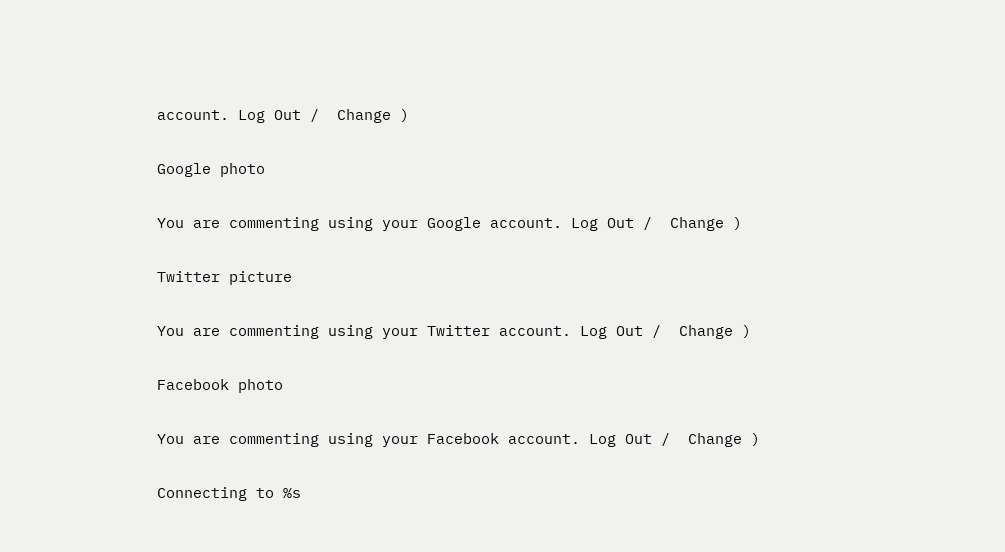account. Log Out /  Change )

Google photo

You are commenting using your Google account. Log Out /  Change )

Twitter picture

You are commenting using your Twitter account. Log Out /  Change )

Facebook photo

You are commenting using your Facebook account. Log Out /  Change )

Connecting to %s